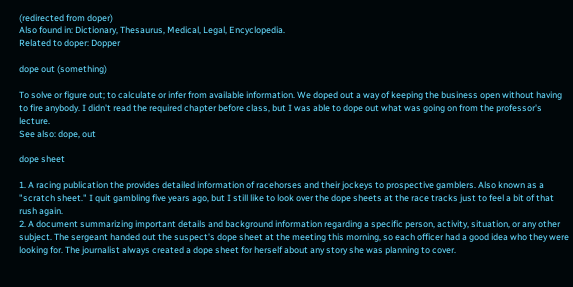(redirected from doper)
Also found in: Dictionary, Thesaurus, Medical, Legal, Encyclopedia.
Related to doper: Dopper

dope out (something)

To solve or figure out; to calculate or infer from available information. We doped out a way of keeping the business open without having to fire anybody. I didn't read the required chapter before class, but I was able to dope out what was going on from the professor's lecture.
See also: dope, out

dope sheet

1. A racing publication the provides detailed information of racehorses and their jockeys to prospective gamblers. Also known as a "scratch sheet." I quit gambling five years ago, but I still like to look over the dope sheets at the race tracks just to feel a bit of that rush again.
2. A document summarizing important details and background information regarding a specific person, activity, situation, or any other subject. The sergeant handed out the suspect's dope sheet at the meeting this morning, so each officer had a good idea who they were looking for. The journalist always created a dope sheet for herself about any story she was planning to cover.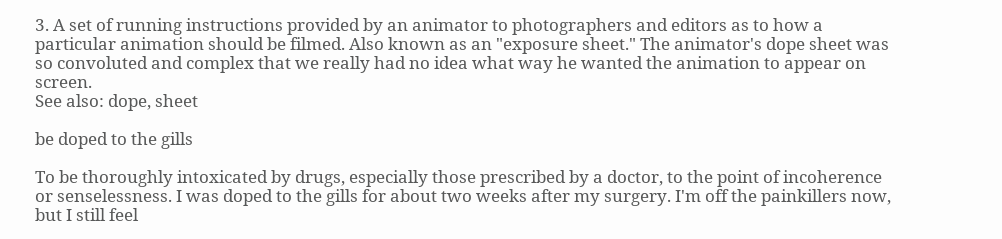3. A set of running instructions provided by an animator to photographers and editors as to how a particular animation should be filmed. Also known as an "exposure sheet." The animator's dope sheet was so convoluted and complex that we really had no idea what way he wanted the animation to appear on screen.
See also: dope, sheet

be doped to the gills

To be thoroughly intoxicated by drugs, especially those prescribed by a doctor, to the point of incoherence or senselessness. I was doped to the gills for about two weeks after my surgery. I'm off the painkillers now, but I still feel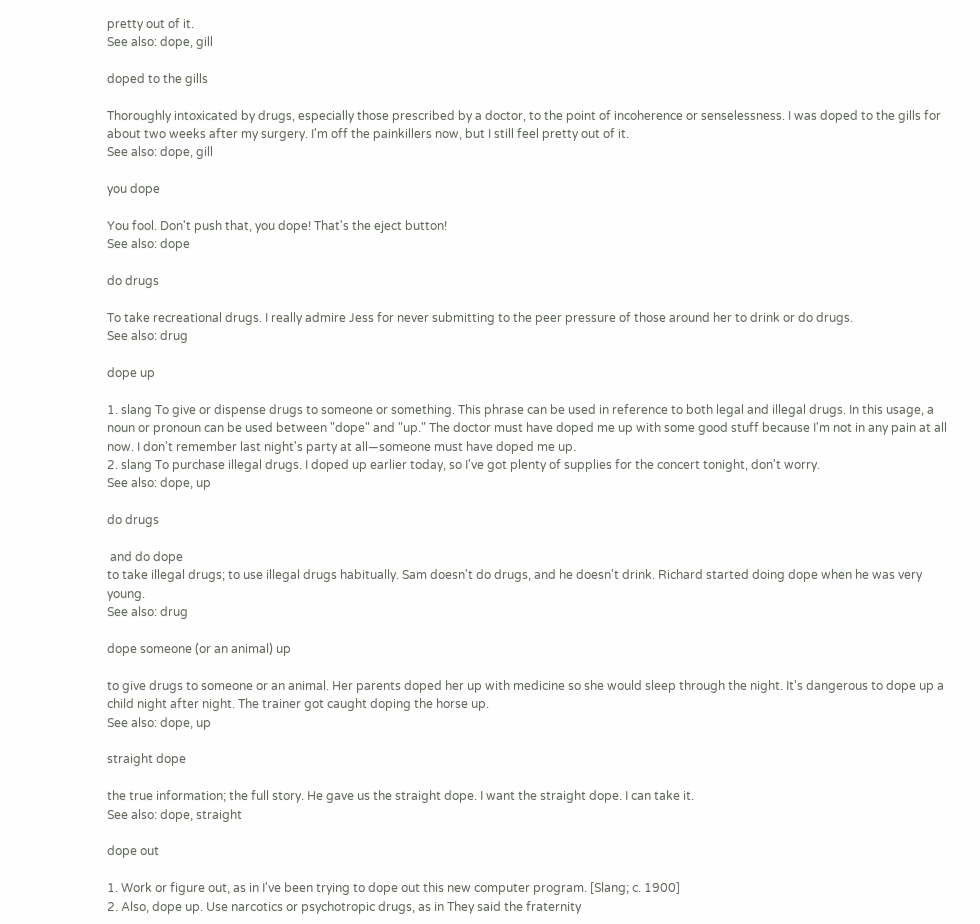pretty out of it.
See also: dope, gill

doped to the gills

Thoroughly intoxicated by drugs, especially those prescribed by a doctor, to the point of incoherence or senselessness. I was doped to the gills for about two weeks after my surgery. I'm off the painkillers now, but I still feel pretty out of it.
See also: dope, gill

you dope

You fool. Don't push that, you dope! That's the eject button!
See also: dope

do drugs

To take recreational drugs. I really admire Jess for never submitting to the peer pressure of those around her to drink or do drugs.
See also: drug

dope up

1. slang To give or dispense drugs to someone or something. This phrase can be used in reference to both legal and illegal drugs. In this usage, a noun or pronoun can be used between "dope" and "up." The doctor must have doped me up with some good stuff because I'm not in any pain at all now. I don't remember last night's party at all—someone must have doped me up.
2. slang To purchase illegal drugs. I doped up earlier today, so I've got plenty of supplies for the concert tonight, don't worry.
See also: dope, up

do drugs

 and do dope
to take illegal drugs; to use illegal drugs habitually. Sam doesn't do drugs, and he doesn't drink. Richard started doing dope when he was very young.
See also: drug

dope someone (or an animal) up

to give drugs to someone or an animal. Her parents doped her up with medicine so she would sleep through the night. It's dangerous to dope up a child night after night. The trainer got caught doping the horse up.
See also: dope, up

straight dope

the true information; the full story. He gave us the straight dope. I want the straight dope. I can take it.
See also: dope, straight

dope out

1. Work or figure out, as in I've been trying to dope out this new computer program. [Slang; c. 1900]
2. Also, dope up. Use narcotics or psychotropic drugs, as in They said the fraternity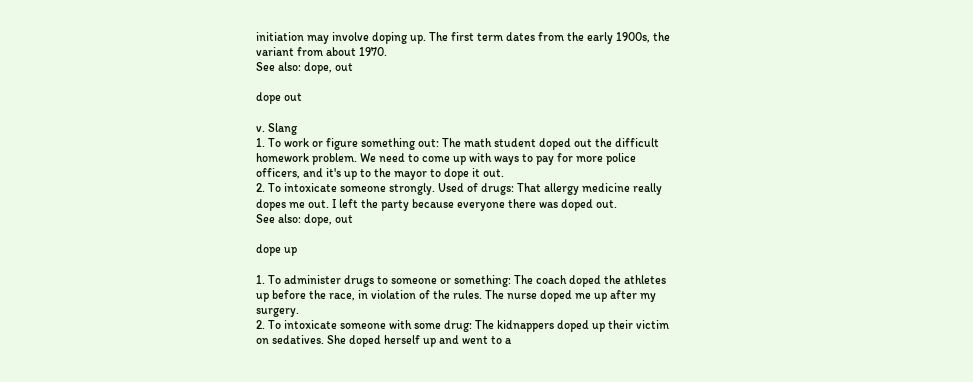initiation may involve doping up. The first term dates from the early 1900s, the variant from about 1970.
See also: dope, out

dope out

v. Slang
1. To work or figure something out: The math student doped out the difficult homework problem. We need to come up with ways to pay for more police officers, and it's up to the mayor to dope it out.
2. To intoxicate someone strongly. Used of drugs: That allergy medicine really dopes me out. I left the party because everyone there was doped out.
See also: dope, out

dope up

1. To administer drugs to someone or something: The coach doped the athletes up before the race, in violation of the rules. The nurse doped me up after my surgery.
2. To intoxicate someone with some drug: The kidnappers doped up their victim on sedatives. She doped herself up and went to a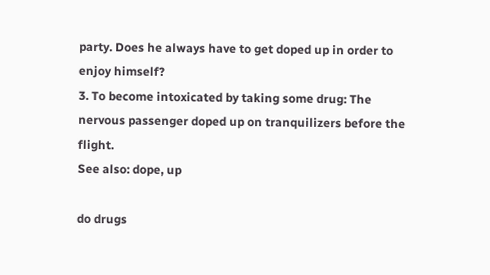party. Does he always have to get doped up in order to enjoy himself?
3. To become intoxicated by taking some drug: The nervous passenger doped up on tranquilizers before the flight.
See also: dope, up

do drugs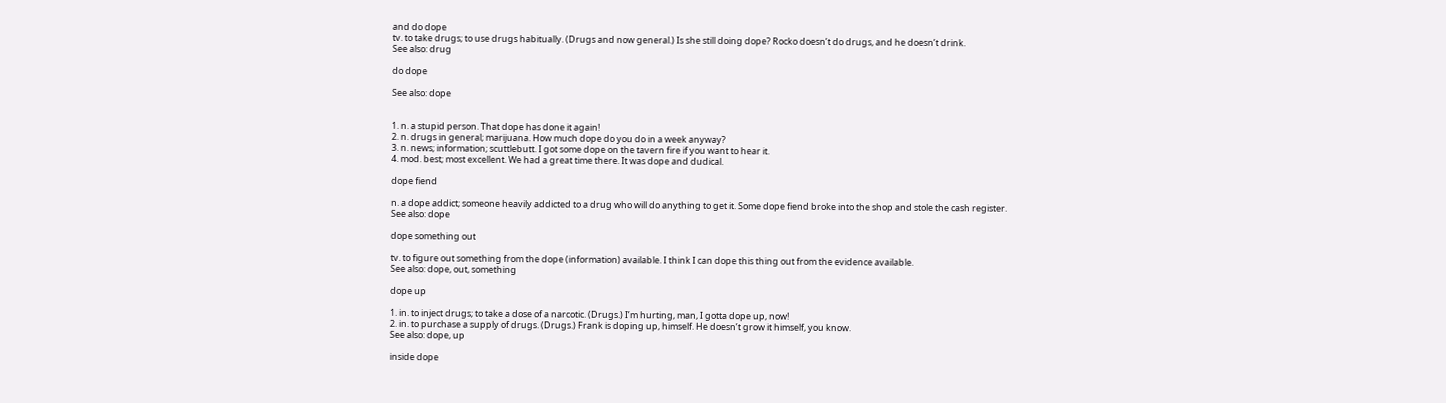and do dope
tv. to take drugs; to use drugs habitually. (Drugs and now general.) Is she still doing dope? Rocko doesn’t do drugs, and he doesn’t drink.
See also: drug

do dope

See also: dope


1. n. a stupid person. That dope has done it again!
2. n. drugs in general; marijuana. How much dope do you do in a week anyway?
3. n. news; information; scuttlebutt. I got some dope on the tavern fire if you want to hear it.
4. mod. best; most excellent. We had a great time there. It was dope and dudical.

dope fiend

n. a dope addict; someone heavily addicted to a drug who will do anything to get it. Some dope fiend broke into the shop and stole the cash register.
See also: dope

dope something out

tv. to figure out something from the dope (information) available. I think I can dope this thing out from the evidence available.
See also: dope, out, something

dope up

1. in. to inject drugs; to take a dose of a narcotic. (Drugs.) I’m hurting, man, I gotta dope up, now!
2. in. to purchase a supply of drugs. (Drugs.) Frank is doping up, himself. He doesn’t grow it himself, you know.
See also: dope, up

inside dope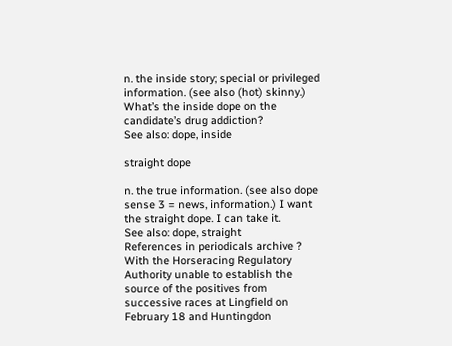n. the inside story; special or privileged information. (see also (hot) skinny.) What’s the inside dope on the candidate’s drug addiction?
See also: dope, inside

straight dope

n. the true information. (see also dope sense 3 = news, information.) I want the straight dope. I can take it.
See also: dope, straight
References in periodicals archive ?
With the Horseracing Regulatory Authority unable to establish the source of the positives from successive races at Lingfield on February 18 and Huntingdon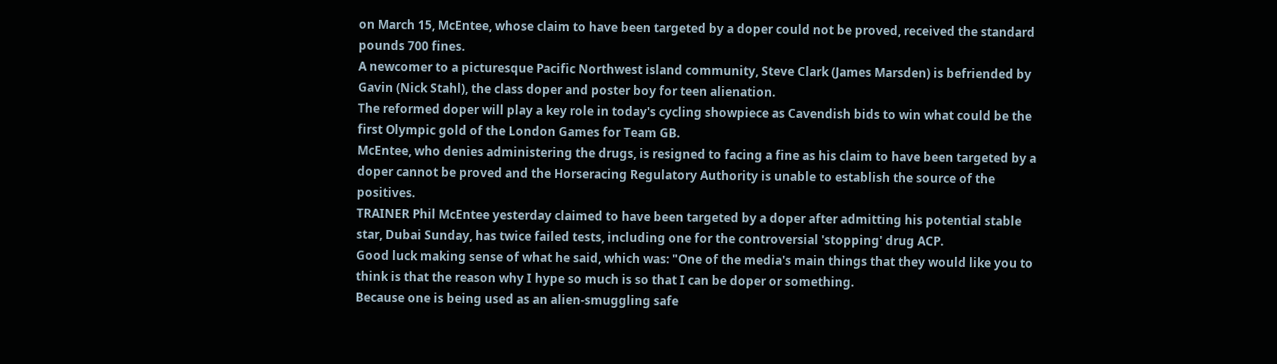on March 15, McEntee, whose claim to have been targeted by a doper could not be proved, received the standard pounds 700 fines.
A newcomer to a picturesque Pacific Northwest island community, Steve Clark (James Marsden) is befriended by Gavin (Nick Stahl), the class doper and poster boy for teen alienation.
The reformed doper will play a key role in today's cycling showpiece as Cavendish bids to win what could be the first Olympic gold of the London Games for Team GB.
McEntee, who denies administering the drugs, is resigned to facing a fine as his claim to have been targeted by a doper cannot be proved and the Horseracing Regulatory Authority is unable to establish the source of the positives.
TRAINER Phil McEntee yesterday claimed to have been targeted by a doper after admitting his potential stable star, Dubai Sunday, has twice failed tests, including one for the controversial 'stopping' drug ACP.
Good luck making sense of what he said, which was: "One of the media's main things that they would like you to think is that the reason why I hype so much is so that I can be doper or something.
Because one is being used as an alien-smuggling safe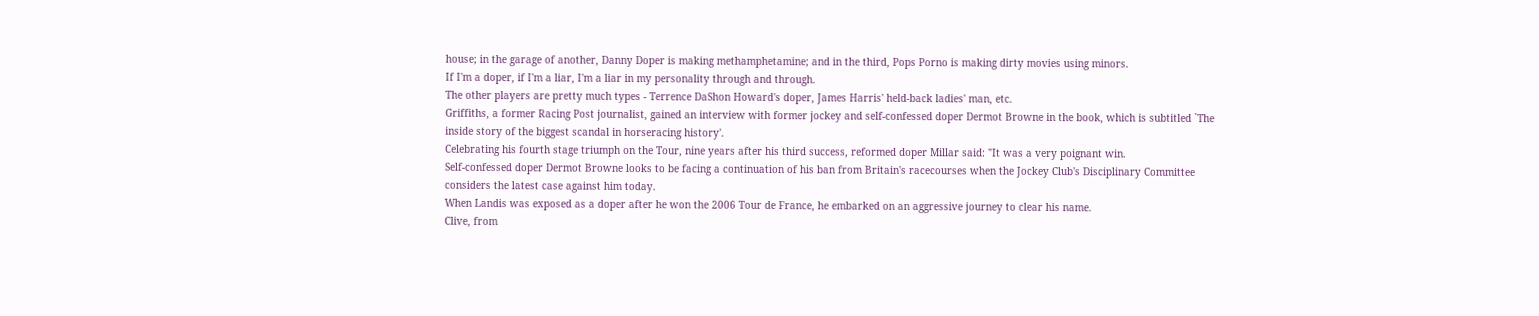house; in the garage of another, Danny Doper is making methamphetamine; and in the third, Pops Porno is making dirty movies using minors.
If I'm a doper, if I'm a liar, I'm a liar in my personality through and through.
The other players are pretty much types - Terrence DaShon Howard's doper, James Harris' held-back ladies' man, etc.
Griffiths, a former Racing Post journalist, gained an interview with former jockey and self-confessed doper Dermot Browne in the book, which is subtitled `The inside story of the biggest scandal in horseracing history'.
Celebrating his fourth stage triumph on the Tour, nine years after his third success, reformed doper Millar said: "It was a very poignant win.
Self-confessed doper Dermot Browne looks to be facing a continuation of his ban from Britain's racecourses when the Jockey Club's Disciplinary Committee considers the latest case against him today.
When Landis was exposed as a doper after he won the 2006 Tour de France, he embarked on an aggressive journey to clear his name.
Clive, from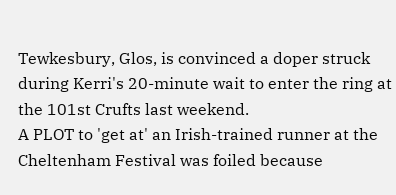Tewkesbury, Glos, is convinced a doper struck during Kerri's 20-minute wait to enter the ring at the 101st Crufts last weekend.
A PLOT to 'get at' an Irish-trained runner at the Cheltenham Festival was foiled because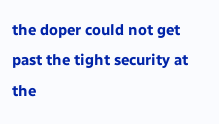the doper could not get past the tight security at the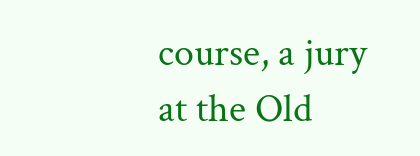course, a jury at the Old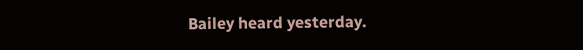Bailey heard yesterday.